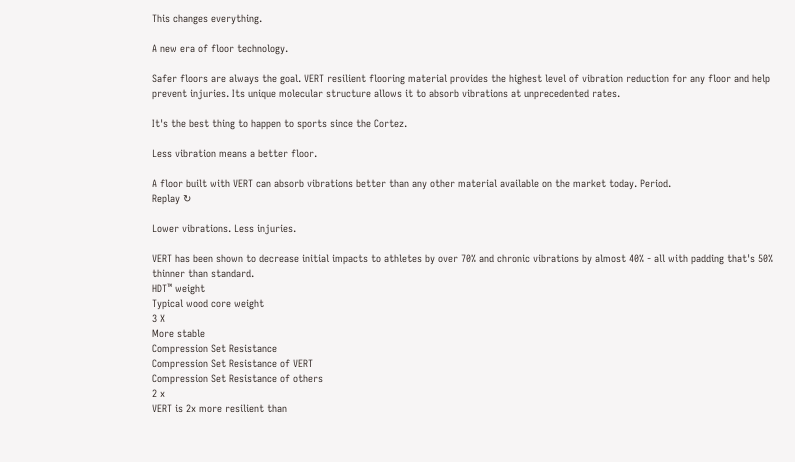This changes everything.

A new era of floor technology.

Safer floors are always the goal. VERT resilient flooring material provides the highest level of vibration reduction for any floor and help prevent injuries. Its unique molecular structure allows it to absorb vibrations at unprecedented rates.

It's the best thing to happen to sports since the Cortez.

Less vibration means a better floor.

A floor built with VERT can absorb vibrations better than any other material available on the market today. Period.
Replay ↻

Lower vibrations. Less injuries.

VERT has been shown to decrease initial impacts to athletes by over 70% and chronic vibrations by almost 40% - all with padding that's 50% thinner than standard.
HDT™ weight
Typical wood core weight
3 X
More stable
Compression Set Resistance
Compression Set Resistance of VERT
Compression Set Resistance of others
2 x
VERT is 2x more resilient than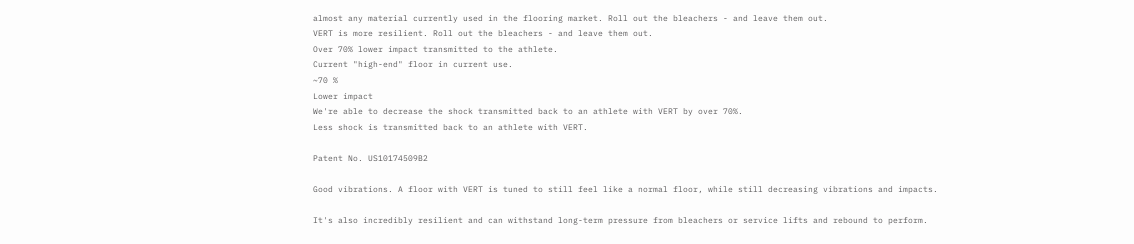almost any material currently used in the flooring market. Roll out the bleachers - and leave them out.
VERT is more resilient. Roll out the bleachers - and leave them out.
Over 70% lower impact transmitted to the athlete.
Current "high-end" floor in current use.
~70 %
Lower impact
We're able to decrease the shock transmitted back to an athlete with VERT by over 70%.
Less shock is transmitted back to an athlete with VERT.

Patent No. US10174509B2

Good vibrations. A floor with VERT is tuned to still feel like a normal floor, while still decreasing vibrations and impacts.

It's also incredibly resilient and can withstand long-term pressure from bleachers or service lifts and rebound to perform.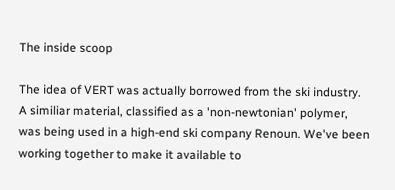The inside scoop

The idea of VERT was actually borrowed from the ski industry. A similiar material, classified as a 'non-newtonian' polymer, was being used in a high-end ski company Renoun. We've been working together to make it available to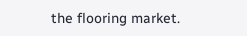the flooring market.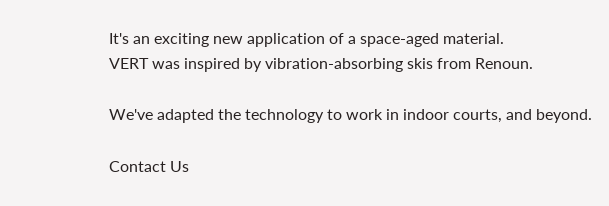It's an exciting new application of a space-aged material.
VERT was inspired by vibration-absorbing skis from Renoun.

We've adapted the technology to work in indoor courts, and beyond.

Contact Us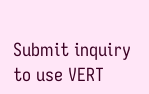Submit inquiry to use VERT